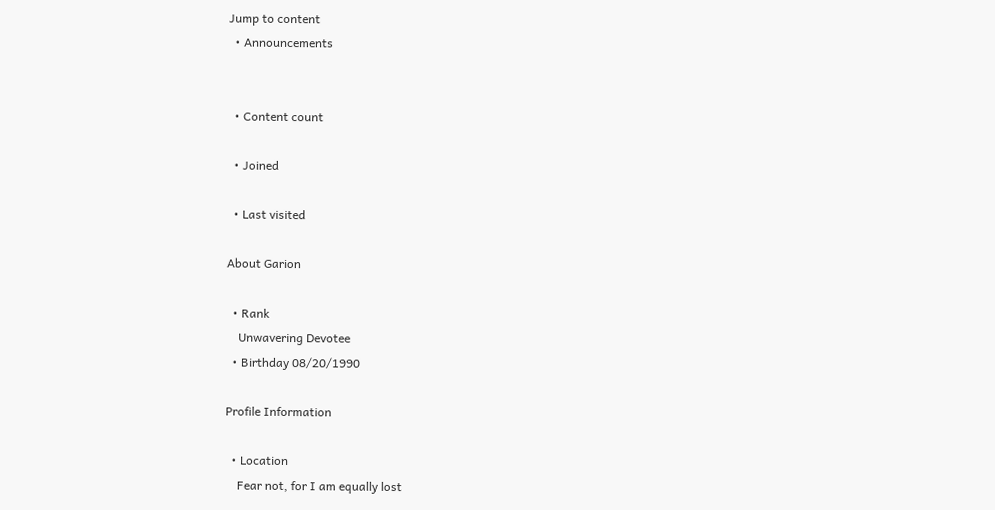Jump to content
  • Announcements


  • Content count

  • Joined

  • Last visited

About Garion

  • Rank
    Unwavering Devotee
  • Birthday 08/20/1990

Profile Information

  • Location
    Fear not, for I am equally lost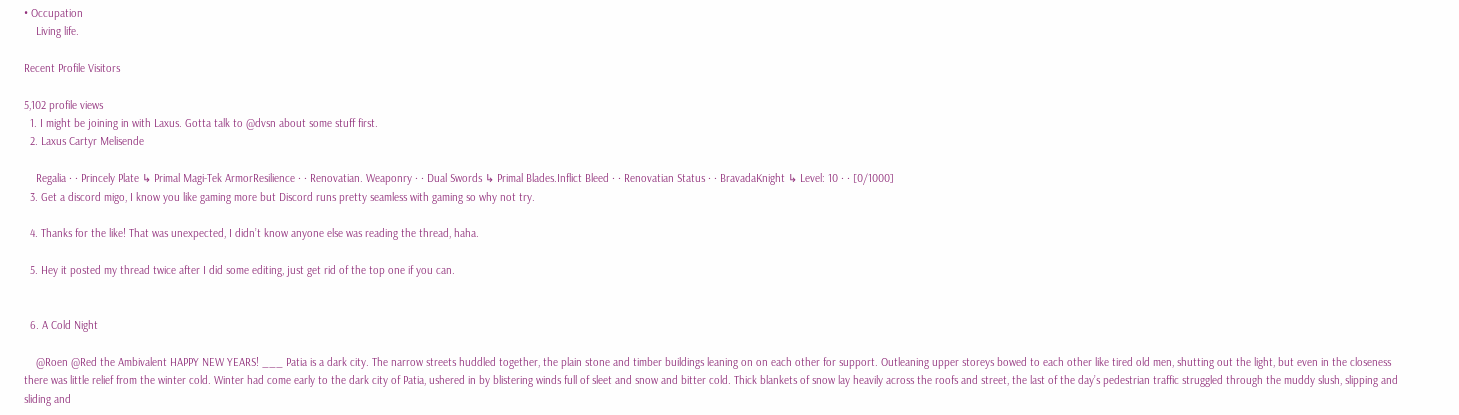• Occupation
    Living life.

Recent Profile Visitors

5,102 profile views
  1. I might be joining in with Laxus. Gotta talk to @dvsn about some stuff first.
  2. Laxus Cartyr Melisende

    Regalia · · Princely Plate ↳ Primal Magi-Tek ArmorResilience · · Renovatian. Weaponry · · Dual Swords ↳ Primal Blades.Inflict Bleed · · Renovatian Status · · BravadaKnight ↳ Level: 10 · · [0/1000]
  3. Get a discord migo, I know you like gaming more but Discord runs pretty seamless with gaming so why not try.

  4. Thanks for the like! That was unexpected, I didn’t know anyone else was reading the thread, haha.

  5. Hey it posted my thread twice after I did some editing, just get rid of the top one if you can.


  6. A Cold Night

    @Roen @Red the Ambivalent HAPPY NEW YEARS! ___ Patia is a dark city. The narrow streets huddled together, the plain stone and timber buildings leaning on on each other for support. Outleaning upper storeys bowed to each other like tired old men, shutting out the light, but even in the closeness there was little relief from the winter cold. Winter had come early to the dark city of Patia, ushered in by blistering winds full of sleet and snow and bitter cold. Thick blankets of snow lay heavily across the roofs and street, the last of the day’s pedestrian traffic struggled through the muddy slush, slipping and sliding and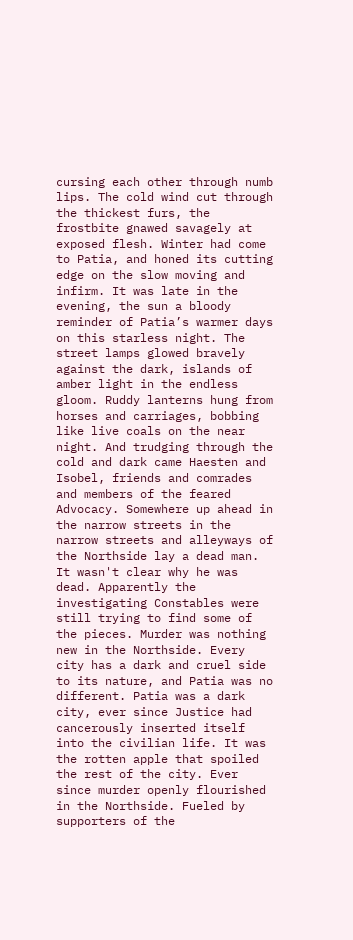cursing each other through numb lips. The cold wind cut through the thickest furs, the frostbite gnawed savagely at exposed flesh. Winter had come to Patia, and honed its cutting edge on the slow moving and infirm. It was late in the evening, the sun a bloody reminder of Patia’s warmer days on this starless night. The street lamps glowed bravely against the dark, islands of amber light in the endless gloom. Ruddy lanterns hung from horses and carriages, bobbing like live coals on the near night. And trudging through the cold and dark came Haesten and Isobel, friends and comrades and members of the feared Advocacy. Somewhere up ahead in the narrow streets in the narrow streets and alleyways of the Northside lay a dead man. It wasn't clear why he was dead. Apparently the investigating Constables were still trying to find some of the pieces. Murder was nothing new in the Northside. Every city has a dark and cruel side to its nature, and Patia was no different. Patia was a dark city, ever since Justice had cancerously inserted itself into the civilian life. It was the rotten apple that spoiled the rest of the city. Ever since murder openly flourished in the Northside. Fueled by supporters of the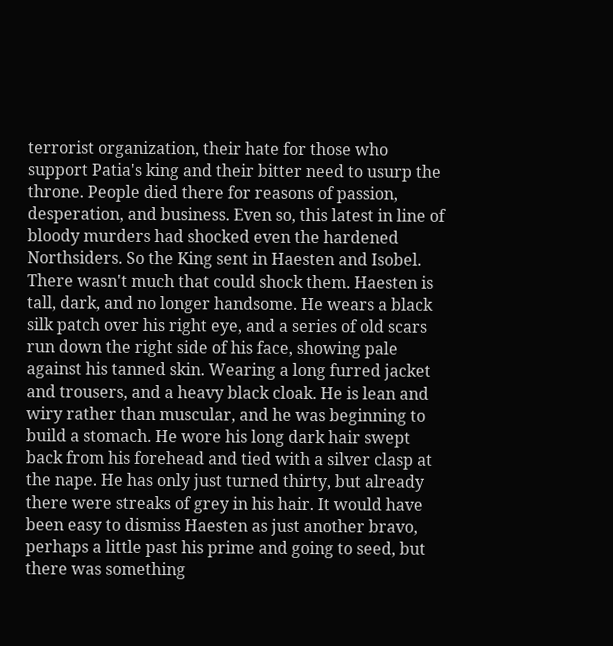terrorist organization, their hate for those who support Patia's king and their bitter need to usurp the throne. People died there for reasons of passion, desperation, and business. Even so, this latest in line of bloody murders had shocked even the hardened Northsiders. So the King sent in Haesten and Isobel. There wasn't much that could shock them. Haesten is tall, dark, and no longer handsome. He wears a black silk patch over his right eye, and a series of old scars run down the right side of his face, showing pale against his tanned skin. Wearing a long furred jacket and trousers, and a heavy black cloak. He is lean and wiry rather than muscular, and he was beginning to build a stomach. He wore his long dark hair swept back from his forehead and tied with a silver clasp at the nape. He has only just turned thirty, but already there were streaks of grey in his hair. It would have been easy to dismiss Haesten as just another bravo, perhaps a little past his prime and going to seed, but there was something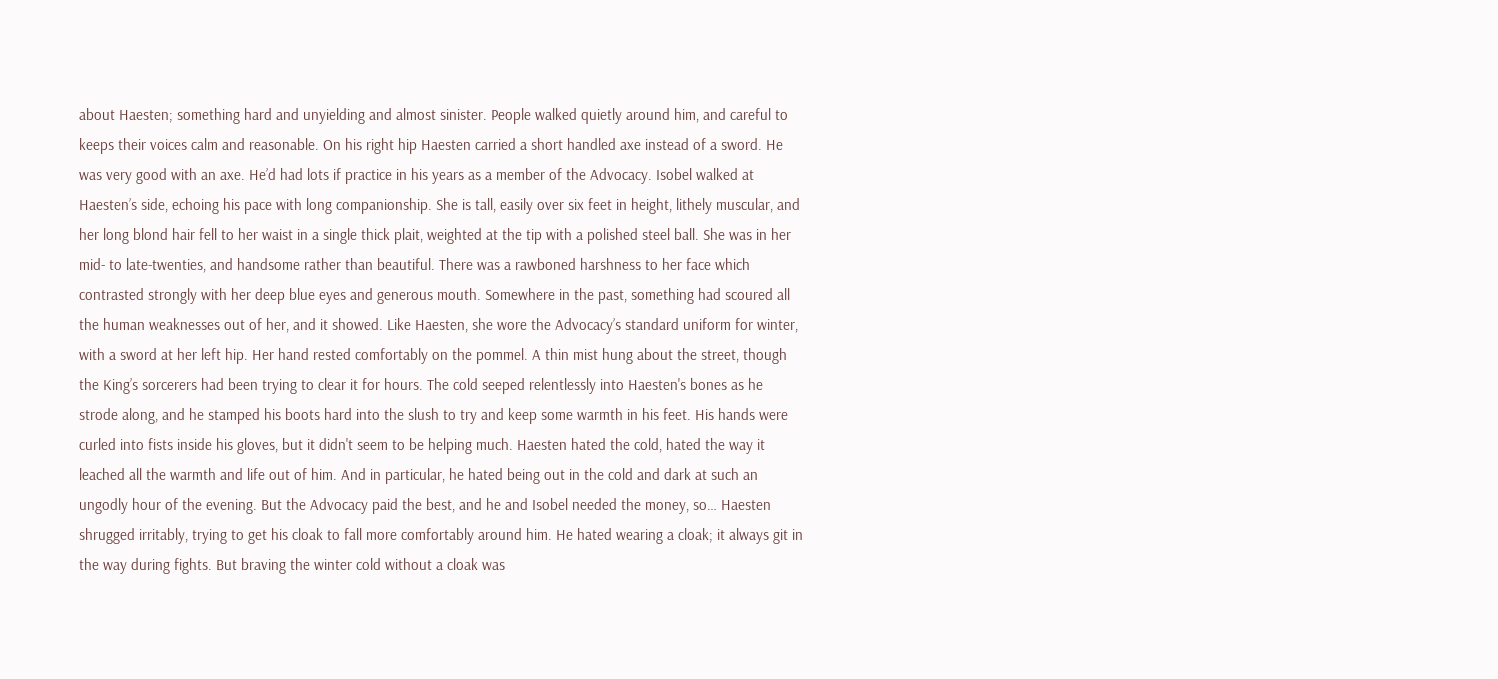about Haesten; something hard and unyielding and almost sinister. People walked quietly around him, and careful to keeps their voices calm and reasonable. On his right hip Haesten carried a short handled axe instead of a sword. He was very good with an axe. He’d had lots if practice in his years as a member of the Advocacy. Isobel walked at Haesten’s side, echoing his pace with long companionship. She is tall, easily over six feet in height, lithely muscular, and her long blond hair fell to her waist in a single thick plait, weighted at the tip with a polished steel ball. She was in her mid- to late-twenties, and handsome rather than beautiful. There was a rawboned harshness to her face which contrasted strongly with her deep blue eyes and generous mouth. Somewhere in the past, something had scoured all the human weaknesses out of her, and it showed. Like Haesten, she wore the Advocacy’s standard uniform for winter, with a sword at her left hip. Her hand rested comfortably on the pommel. A thin mist hung about the street, though the King’s sorcerers had been trying to clear it for hours. The cold seeped relentlessly into Haesten's bones as he strode along, and he stamped his boots hard into the slush to try and keep some warmth in his feet. His hands were curled into fists inside his gloves, but it didn't seem to be helping much. Haesten hated the cold, hated the way it leached all the warmth and life out of him. And in particular, he hated being out in the cold and dark at such an ungodly hour of the evening. But the Advocacy paid the best, and he and Isobel needed the money, so… Haesten shrugged irritably, trying to get his cloak to fall more comfortably around him. He hated wearing a cloak; it always git in the way during fights. But braving the winter cold without a cloak was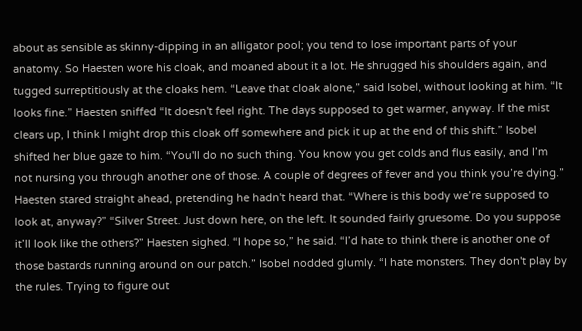about as sensible as skinny-dipping in an alligator pool; you tend to lose important parts of your anatomy. So Haesten wore his cloak, and moaned about it a lot. He shrugged his shoulders again, and tugged surreptitiously at the cloaks hem. “Leave that cloak alone,” said Isobel, without looking at him. “It looks fine.” Haesten sniffed “It doesn't feel right. The days supposed to get warmer, anyway. If the mist clears up, I think I might drop this cloak off somewhere and pick it up at the end of this shift.” Isobel shifted her blue gaze to him. “You'll do no such thing. You know you get colds and flus easily, and I’m not nursing you through another one of those. A couple of degrees of fever and you think you’re dying.” Haesten stared straight ahead, pretending he hadn't heard that. “Where is this body we’re supposed to look at, anyway?” “Silver Street. Just down here, on the left. It sounded fairly gruesome. Do you suppose it’ll look like the others?” Haesten sighed. “I hope so,” he said. “I’d hate to think there is another one of those bastards running around on our patch.” Isobel nodded glumly. “I hate monsters. They don't play by the rules. Trying to figure out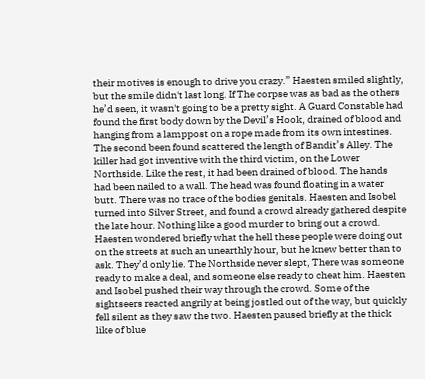their motives is enough to drive you crazy.” Haesten smiled slightly, but the smile didn't last long. If The corpse was as bad as the others he’d seen, it wasn't going to be a pretty sight. A Guard Constable had found the first body down by the Devil’s Hook, drained of blood and hanging from a lamppost on a rope made from its own intestines. The second been found scattered the length of Bandit’s Alley. The killer had got inventive with the third victim, on the Lower Northside. Like the rest, it had been drained of blood. The hands had been nailed to a wall. The head was found floating in a water butt. There was no trace of the bodies genitals. Haesten and Isobel turned into Silver Street, and found a crowd already gathered despite the late hour. Nothing like a good murder to bring out a crowd. Haesten wondered briefly what the hell these people were doing out on the streets at such an unearthly hour, but he knew better than to ask. They’d only lie. The Northside never slept, There was someone ready to make a deal, and someone else ready to cheat him. Haesten and Isobel pushed their way through the crowd. Some of the sightseers reacted angrily at being jostled out of the way, but quickly fell silent as they saw the two. Haesten paused briefly at the thick like of blue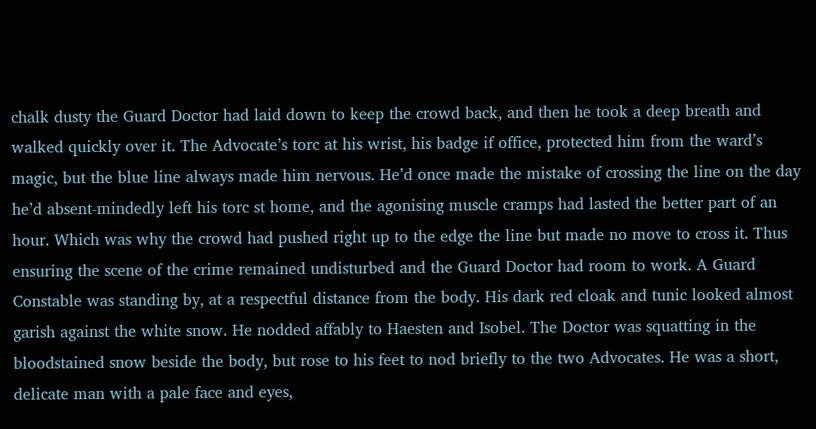chalk dusty the Guard Doctor had laid down to keep the crowd back, and then he took a deep breath and walked quickly over it. The Advocate’s torc at his wrist, his badge if office, protected him from the ward’s magic, but the blue line always made him nervous. He’d once made the mistake of crossing the line on the day he’d absent-mindedly left his torc st home, and the agonising muscle cramps had lasted the better part of an hour. Which was why the crowd had pushed right up to the edge the line but made no move to cross it. Thus ensuring the scene of the crime remained undisturbed and the Guard Doctor had room to work. A Guard Constable was standing by, at a respectful distance from the body. His dark red cloak and tunic looked almost garish against the white snow. He nodded affably to Haesten and Isobel. The Doctor was squatting in the bloodstained snow beside the body, but rose to his feet to nod briefly to the two Advocates. He was a short, delicate man with a pale face and eyes,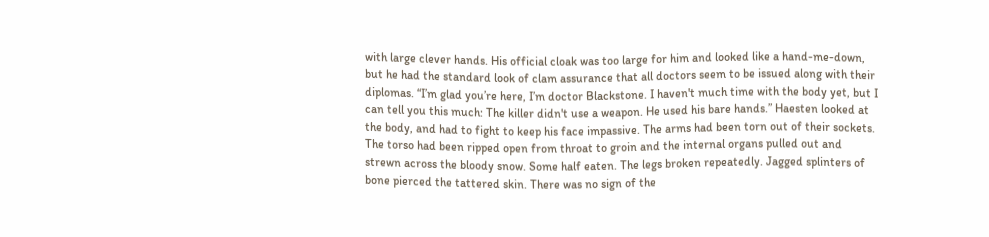with large clever hands. His official cloak was too large for him and looked like a hand-me-down, but he had the standard look of clam assurance that all doctors seem to be issued along with their diplomas. “I’m glad you’re here, I’m doctor Blackstone. I haven't much time with the body yet, but I can tell you this much: The killer didn't use a weapon. He used his bare hands.” Haesten looked at the body, and had to fight to keep his face impassive. The arms had been torn out of their sockets. The torso had been ripped open from throat to groin and the internal organs pulled out and strewn across the bloody snow. Some half eaten. The legs broken repeatedly. Jagged splinters of bone pierced the tattered skin. There was no sign of the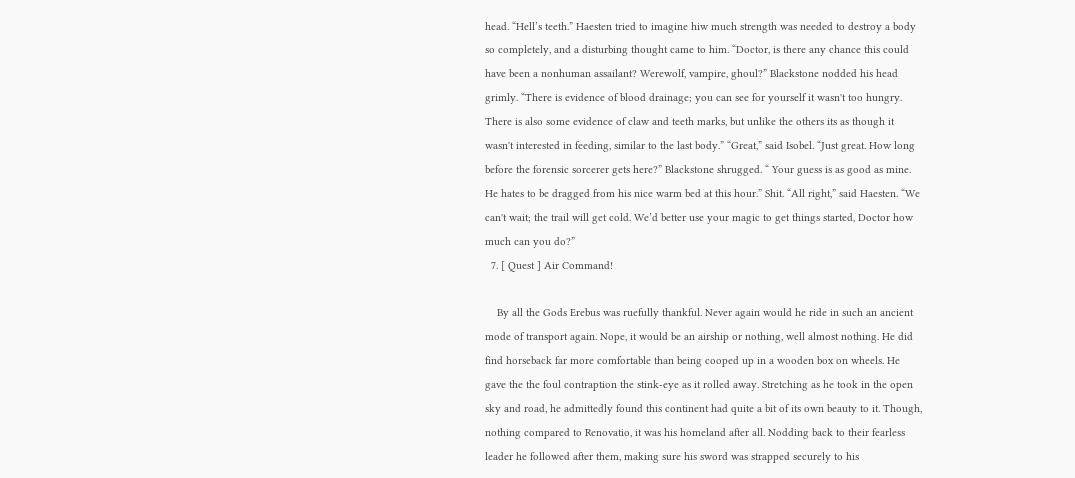head. “Hell’s teeth.” Haesten tried to imagine hiw much strength was needed to destroy a body so completely, and a disturbing thought came to him. “Doctor, is there any chance this could have been a nonhuman assailant? Werewolf, vampire, ghoul?” Blackstone nodded his head grimly. “There is evidence of blood drainage; you can see for yourself it wasn't too hungry. There is also some evidence of claw and teeth marks, but unlike the others its as though it wasn't interested in feeding, similar to the last body.” “Great,” said Isobel. “Just great. How long before the forensic sorcerer gets here?” Blackstone shrugged. “ Your guess is as good as mine. He hates to be dragged from his nice warm bed at this hour.” Shit. “All right,” said Haesten. “We can't wait; the trail will get cold. We’d better use your magic to get things started, Doctor how much can you do?”
  7. [ Quest ] Air Command!

    By all the Gods Erebus was ruefully thankful. Never again would he ride in such an ancient mode of transport again. Nope, it would be an airship or nothing, well almost nothing. He did find horseback far more comfortable than being cooped up in a wooden box on wheels. He gave the the foul contraption the stink-eye as it rolled away. Stretching as he took in the open sky and road, he admittedly found this continent had quite a bit of its own beauty to it. Though, nothing compared to Renovatio, it was his homeland after all. Nodding back to their fearless leader he followed after them, making sure his sword was strapped securely to his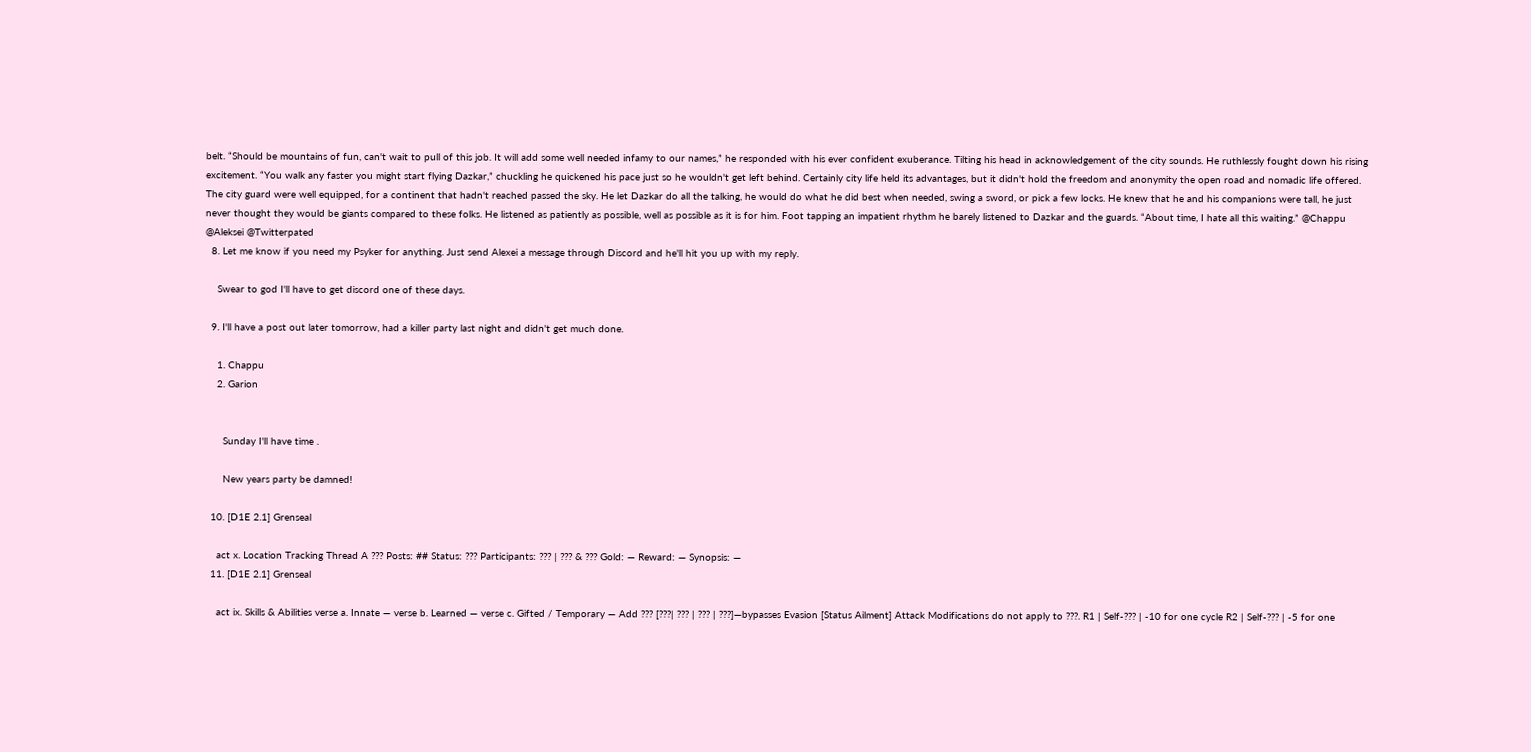belt. “Should be mountains of fun, can't wait to pull of this job. It will add some well needed infamy to our names,” he responded with his ever confident exuberance. Tilting his head in acknowledgement of the city sounds. He ruthlessly fought down his rising excitement. “You walk any faster you might start flying Dazkar,” chuckling he quickened his pace just so he wouldn't get left behind. Certainly city life held its advantages, but it didn't hold the freedom and anonymity the open road and nomadic life offered. The city guard were well equipped, for a continent that hadn't reached passed the sky. He let Dazkar do all the talking, he would do what he did best when needed, swing a sword, or pick a few locks. He knew that he and his companions were tall, he just never thought they would be giants compared to these folks. He listened as patiently as possible, well as possible as it is for him. Foot tapping an impatient rhythm he barely listened to Dazkar and the guards. “About time, I hate all this waiting.” @Chappu @Aleksei @Twitterpated
  8. Let me know if you need my Psyker for anything. Just send Alexei a message through Discord and he'll hit you up with my reply.

    Swear to god I'll have to get discord one of these days.

  9. I'll have a post out later tomorrow, had a killer party last night and didn't get much done.

    1. Chappu
    2. Garion


      Sunday I'll have time .

      New years party be damned!

  10. [D1E 2.1] Grenseal

    act x. Location Tracking Thread A ??? Posts: ## Status: ??? Participants: ??? | ??? & ??? Gold: — Reward: — Synopsis: —
  11. [D1E 2.1] Grenseal

    act ix. Skills & Abilities verse a. Innate — verse b. Learned — verse c. Gifted / Temporary — Add ??? [???| ??? | ??? | ???]—bypasses Evasion [Status Ailment] Attack Modifications do not apply to ???. R1 | Self-??? | -10 for one cycle R2 | Self-??? | -5 for one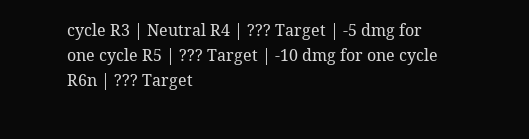cycle R3 | Neutral R4 | ??? Target | -5 dmg for one cycle R5 | ??? Target | -10 dmg for one cycle R6n | ??? Target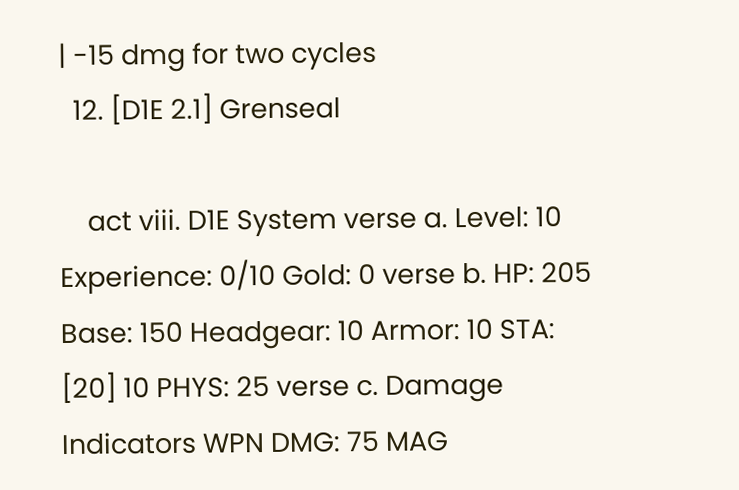| -15 dmg for two cycles
  12. [D1E 2.1] Grenseal

    act viii. D1E System verse a. Level: 10 Experience: 0/10 Gold: 0 verse b. HP: 205 Base: 150 Headgear: 10 Armor: 10 STA: [20] 10 PHYS: 25 verse c. Damage Indicators WPN DMG: 75 MAG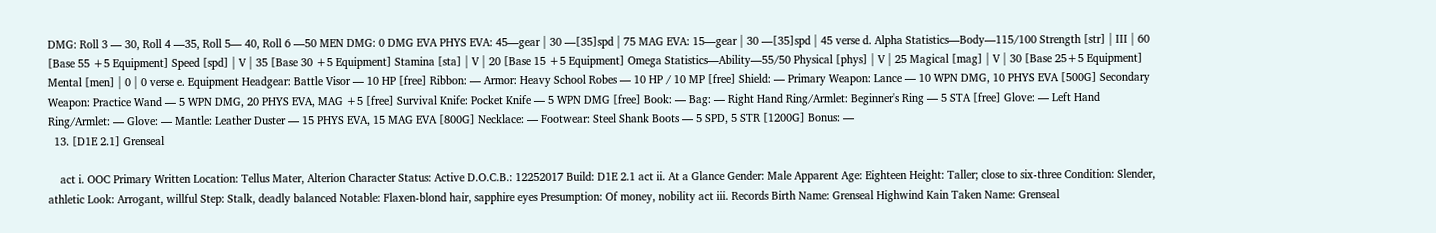DMG: Roll 3 — 30, Roll 4 —35, Roll 5— 40, Roll 6 —50 MEN DMG: 0 DMG EVA PHYS EVA: 45—gear | 30 —[35]spd | 75 MAG EVA: 15—gear | 30 —[35]spd | 45 verse d. Alpha Statistics—Body—115/100 Strength [str] | III | 60 [Base 55 +5 Equipment] Speed [spd] | V | 35 [Base 30 +5 Equipment] Stamina [sta] | V | 20 [Base 15 +5 Equipment] Omega Statistics—Ability—55/50 Physical [phys] | V | 25 Magical [mag] | V | 30 [Base 25+5 Equipment] Mental [men] | 0 | 0 verse e. Equipment Headgear: Battle Visor — 10 HP [free] Ribbon: — Armor: Heavy School Robes — 10 HP / 10 MP [free] Shield: — Primary Weapon: Lance — 10 WPN DMG, 10 PHYS EVA [500G] Secondary Weapon: Practice Wand — 5 WPN DMG, 20 PHYS EVA, MAG +5 [free] Survival Knife: Pocket Knife — 5 WPN DMG [free] Book: — Bag: — Right Hand Ring/Armlet: Beginner's Ring — 5 STA [free] Glove: — Left Hand Ring/Armlet: — Glove: — Mantle: Leather Duster — 15 PHYS EVA, 15 MAG EVA [800G] Necklace: — Footwear: Steel Shank Boots — 5 SPD, 5 STR [1200G] Bonus: —
  13. [D1E 2.1] Grenseal

    act i. OOC Primary Written Location: Tellus Mater, Alterion Character Status: Active D.O.C.B.: 12252017 Build: D1E 2.1 act ii. At a Glance Gender: Male Apparent Age: Eighteen Height: Taller; close to six-three Condition: Slender, athletic Look: Arrogant, willful Step: Stalk, deadly balanced Notable: Flaxen-blond hair, sapphire eyes Presumption: Of money, nobility act iii. Records Birth Name: Grenseal Highwind Kain Taken Name: Grenseal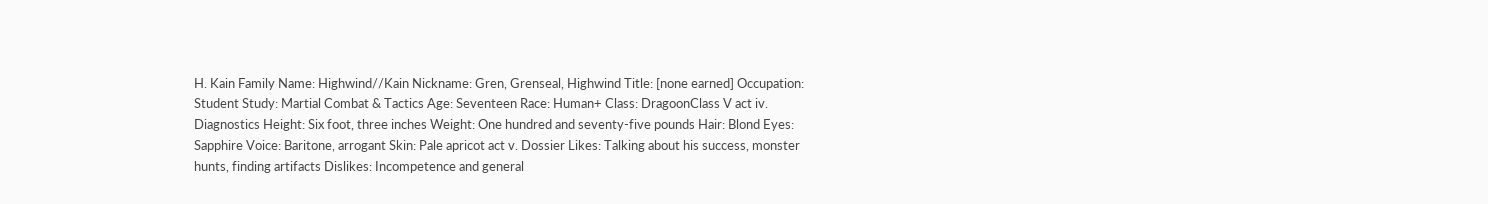H. Kain Family Name: Highwind//Kain Nickname: Gren, Grenseal, Highwind Title: [none earned] Occupation: Student Study: Martial Combat & Tactics Age: Seventeen Race: Human+ Class: DragoonClass V act iv. Diagnostics Height: Six foot, three inches Weight: One hundred and seventy-five pounds Hair: Blond Eyes: Sapphire Voice: Baritone, arrogant Skin: Pale apricot act v. Dossier Likes: Talking about his success, monster hunts, finding artifacts Dislikes: Incompetence and general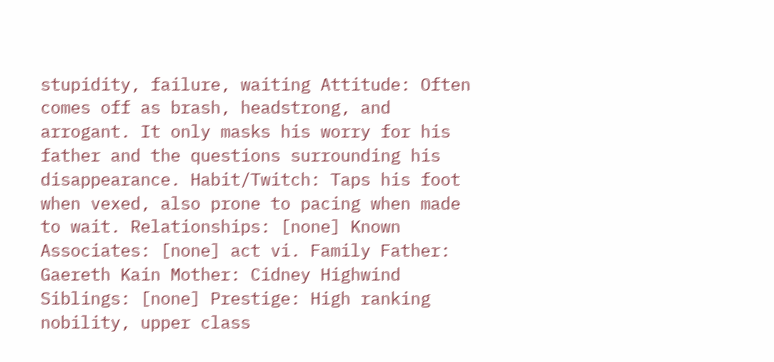stupidity, failure, waiting Attitude: Often comes off as brash, headstrong, and arrogant. It only masks his worry for his father and the questions surrounding his disappearance. Habit/Twitch: Taps his foot when vexed, also prone to pacing when made to wait. Relationships: [none] Known Associates: [none] act vi. Family Father: Gaereth Kain Mother: Cidney Highwind Siblings: [none] Prestige: High ranking nobility, upper class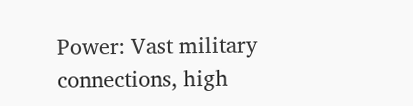Power: Vast military connections, high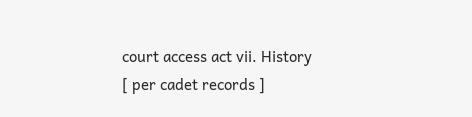court access act vii. History [ per cadet records ]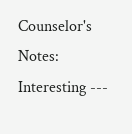Counselor's Notes: Interesting ---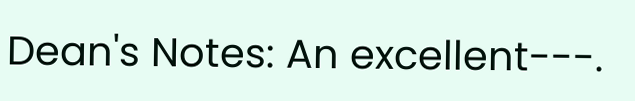Dean's Notes: An excellent---.